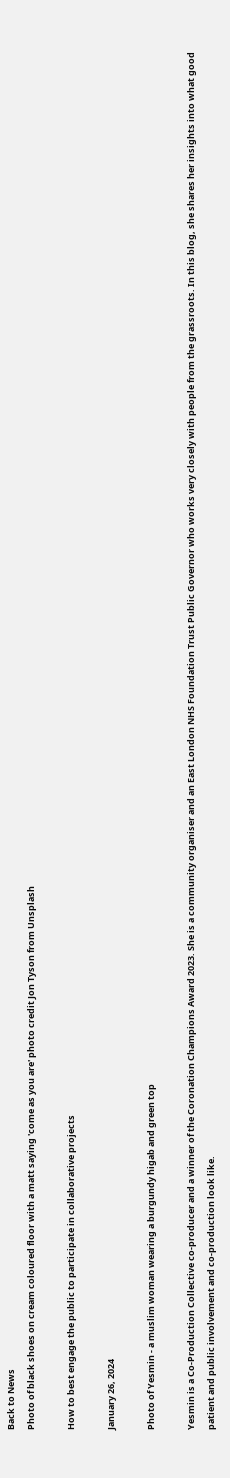Back to News
Photo of black shoes on cream coloured floor with a matt saying 'come as you are' photo credit Jon Tyson from Unsplash

How to best engage the public to participate in collaborative projects

January 26, 2024

Photo of Yesmin - a muslim woman wearing a burgundy higab and green top

Yesmin is a Co-Production Collective co-producer and a winner of the Coronation Champions Award 2023. She is a community organiser and an East London NHS Foundation Trust Public Governor who works very closely with people from the grassroots. In this blog, she shares her insights into what good patient and public involvement and co-production look like.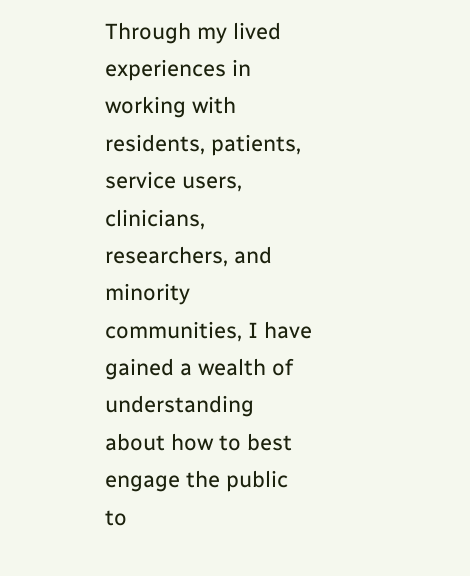Through my lived experiences in working with residents, patients, service users, clinicians, researchers, and minority communities, I have gained a wealth of understanding about how to best engage the public to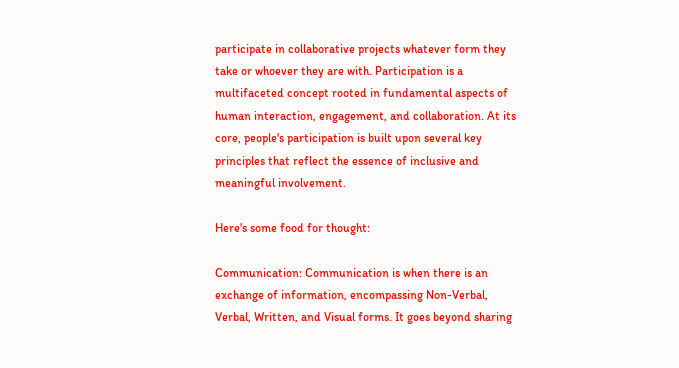participate in collaborative projects whatever form they take or whoever they are with. Participation is a multifaceted concept rooted in fundamental aspects of human interaction, engagement, and collaboration. At its core, people's participation is built upon several key principles that reflect the essence of inclusive and meaningful involvement.

Here's some food for thought:

Communication: Communication is when there is an exchange of information, encompassing Non-Verbal, Verbal, Written, and Visual forms. It goes beyond sharing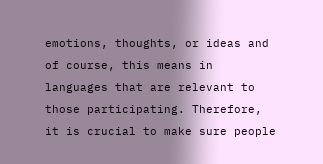emotions, thoughts, or ideas and of course, this means in languages that are relevant to those participating. Therefore, it is crucial to make sure people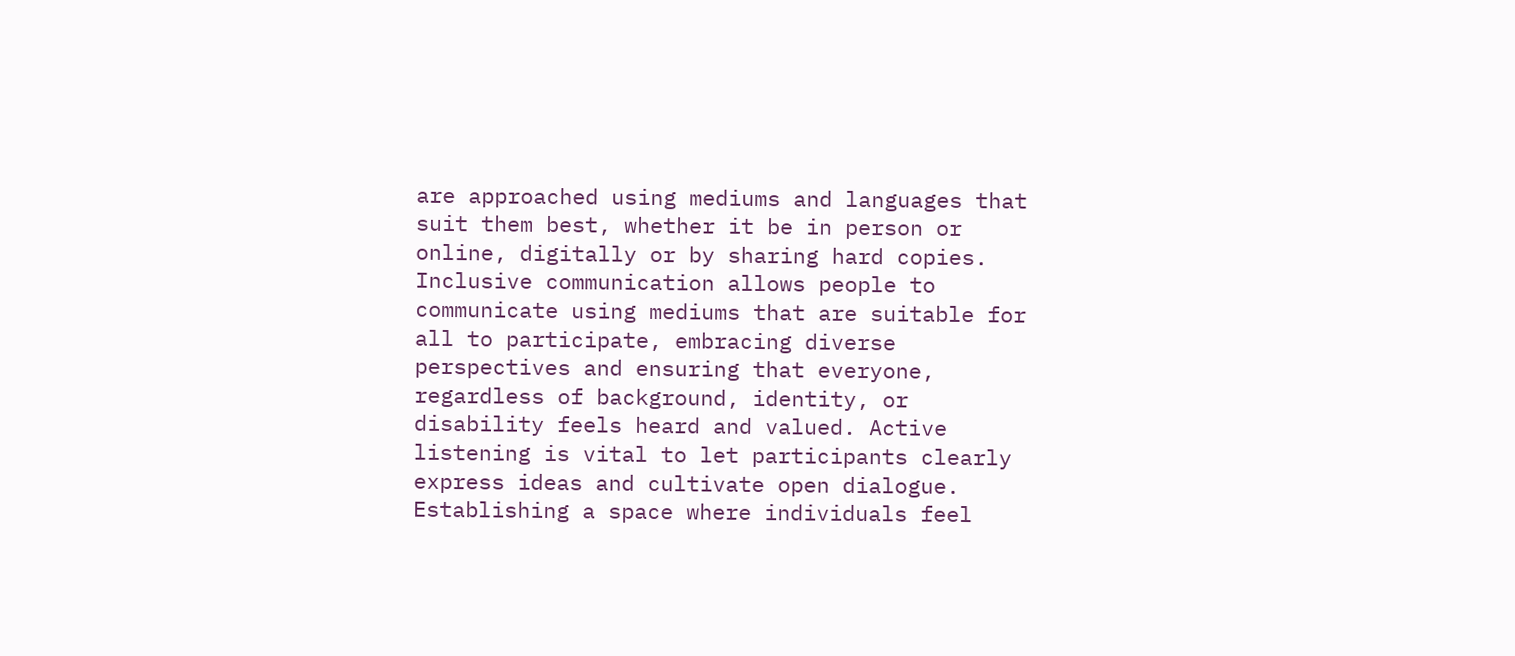are approached using mediums and languages that suit them best, whether it be in person or online, digitally or by sharing hard copies. Inclusive communication allows people to communicate using mediums that are suitable for all to participate, embracing diverse perspectives and ensuring that everyone, regardless of background, identity, or disability feels heard and valued. Active listening is vital to let participants clearly express ideas and cultivate open dialogue. Establishing a space where individuals feel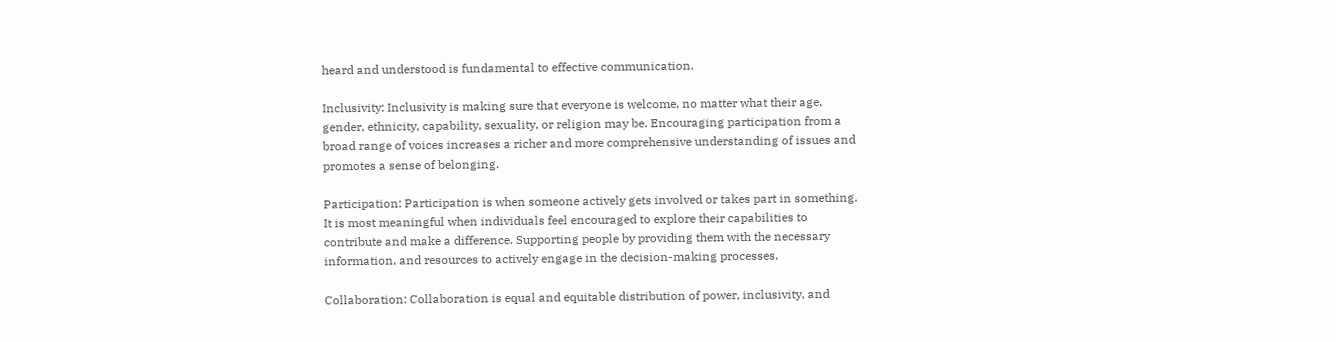heard and understood is fundamental to effective communication.

Inclusivity: Inclusivity is making sure that everyone is welcome, no matter what their age, gender, ethnicity, capability, sexuality, or religion may be. Encouraging participation from a broad range of voices increases a richer and more comprehensive understanding of issues and promotes a sense of belonging.

Participation: Participation is when someone actively gets involved or takes part in something. It is most meaningful when individuals feel encouraged to explore their capabilities to contribute and make a difference. Supporting people by providing them with the necessary information, and resources to actively engage in the decision-making processes.

Collaboration: Collaboration is equal and equitable distribution of power, inclusivity, and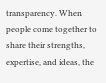transparency. When people come together to share their strengths, expertise, and ideas, the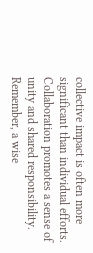collective impact is often more significant than individual efforts. Collaboration promotes a sense of unity and shared responsibility. Remember, a wise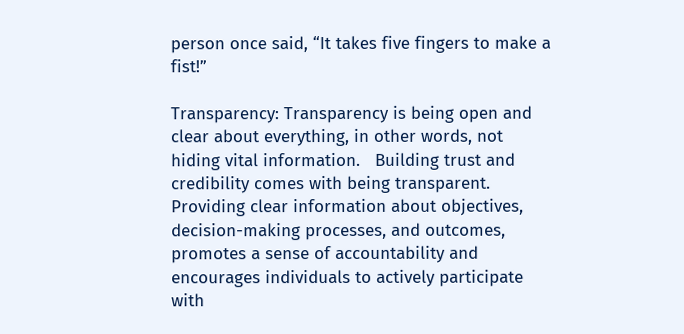person once said, “It takes five fingers to make a fist!”

Transparency: Transparency is being open and clear about everything, in other words, not hiding vital information.   Building trust and credibility comes with being transparent. Providing clear information about objectives, decision-making processes, and outcomes, promotes a sense of accountability and encourages individuals to actively participate with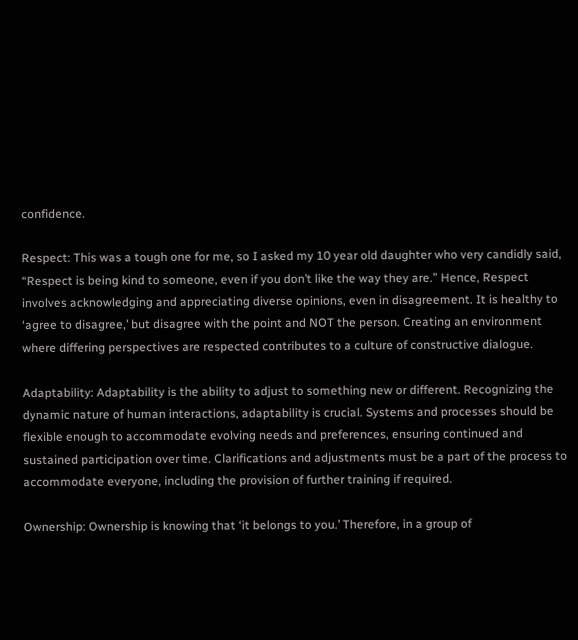confidence.

Respect: This was a tough one for me, so I asked my 10 year old daughter who very candidly said, “Respect is being kind to someone, even if you don’t like the way they are.” Hence, Respect involves acknowledging and appreciating diverse opinions, even in disagreement. It is healthy to ‘agree to disagree,’ but disagree with the point and NOT the person. Creating an environment where differing perspectives are respected contributes to a culture of constructive dialogue.

Adaptability: Adaptability is the ability to adjust to something new or different. Recognizing the dynamic nature of human interactions, adaptability is crucial. Systems and processes should be flexible enough to accommodate evolving needs and preferences, ensuring continued and sustained participation over time. Clarifications and adjustments must be a part of the process to accommodate everyone, including the provision of further training if required.

Ownership: Ownership is knowing that ‘it belongs to you.’ Therefore, in a group of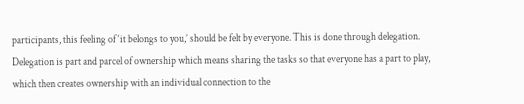participants, this feeling of ‘it belongs to you,’ should be felt by everyone. This is done through delegation. Delegation is part and parcel of ownership which means sharing the tasks so that everyone has a part to play, which then creates ownership with an individual connection to the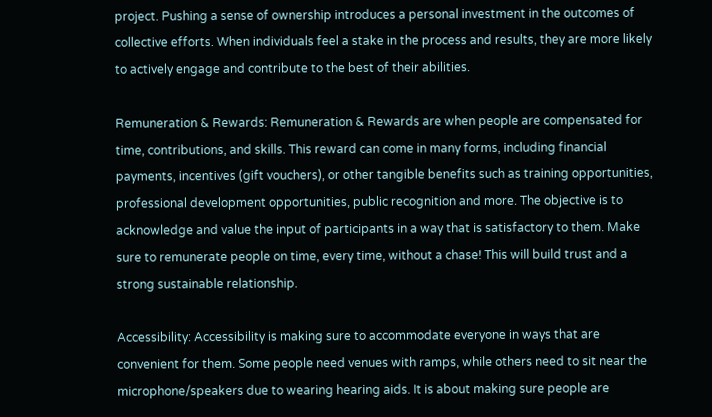project. Pushing a sense of ownership introduces a personal investment in the outcomes of collective efforts. When individuals feel a stake in the process and results, they are more likely to actively engage and contribute to the best of their abilities.

Remuneration & Rewards: Remuneration & Rewards are when people are compensated for time, contributions, and skills. This reward can come in many forms, including financial payments, incentives (gift vouchers), or other tangible benefits such as training opportunities, professional development opportunities, public recognition and more. The objective is to acknowledge and value the input of participants in a way that is satisfactory to them. Make sure to remunerate people on time, every time, without a chase! This will build trust and a strong sustainable relationship.

Accessibility: Accessibility is making sure to accommodate everyone in ways that are convenient for them. Some people need venues with ramps, while others need to sit near the microphone/speakers due to wearing hearing aids. It is about making sure people are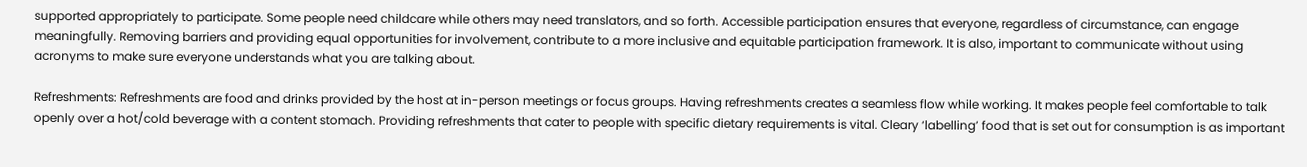supported appropriately to participate. Some people need childcare while others may need translators, and so forth. Accessible participation ensures that everyone, regardless of circumstance, can engage meaningfully. Removing barriers and providing equal opportunities for involvement, contribute to a more inclusive and equitable participation framework. It is also, important to communicate without using acronyms to make sure everyone understands what you are talking about.

Refreshments: Refreshments are food and drinks provided by the host at in-person meetings or focus groups. Having refreshments creates a seamless flow while working. It makes people feel comfortable to talk openly over a hot/cold beverage with a content stomach. Providing refreshments that cater to people with specific dietary requirements is vital. Cleary ‘labelling’ food that is set out for consumption is as important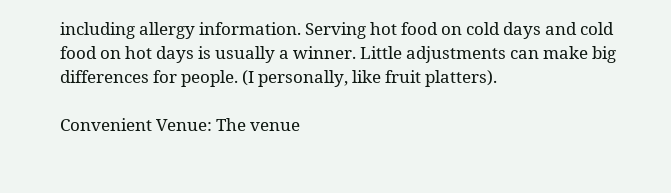including allergy information. Serving hot food on cold days and cold food on hot days is usually a winner. Little adjustments can make big differences for people. (I personally, like fruit platters).

Convenient Venue: The venue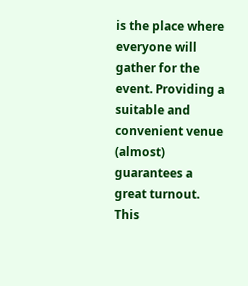is the place where everyone will gather for the event. Providing a suitable and convenient venue (almost) guarantees a great turnout. This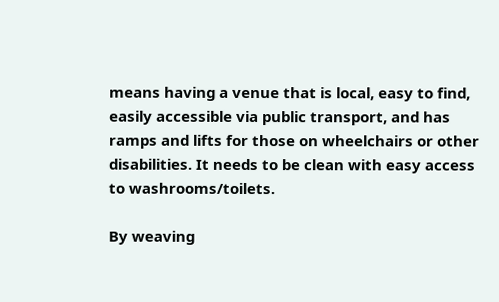means having a venue that is local, easy to find, easily accessible via public transport, and has ramps and lifts for those on wheelchairs or other disabilities. It needs to be clean with easy access to washrooms/toilets.

By weaving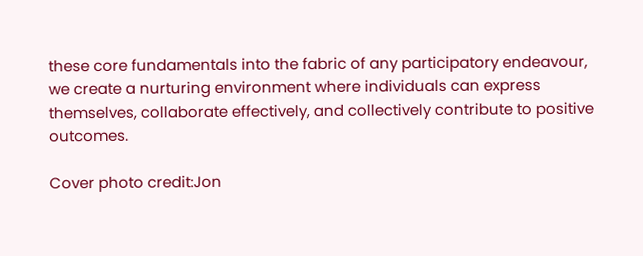these core fundamentals into the fabric of any participatory endeavour, we create a nurturing environment where individuals can express themselves, collaborate effectively, and collectively contribute to positive outcomes.

Cover photo credit:Jon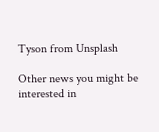Tyson from Unsplash

Other news you might be interested in